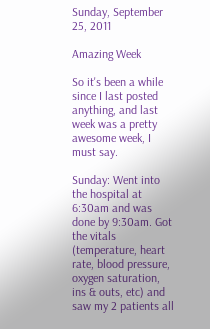Sunday, September 25, 2011

Amazing Week

So it's been a while since I last posted anything, and last week was a pretty awesome week, I must say.

Sunday: Went into the hospital at 6:30am and was done by 9:30am. Got the vitals (temperature, heart rate, blood pressure, oxygen saturation, ins & outs, etc) and saw my 2 patients all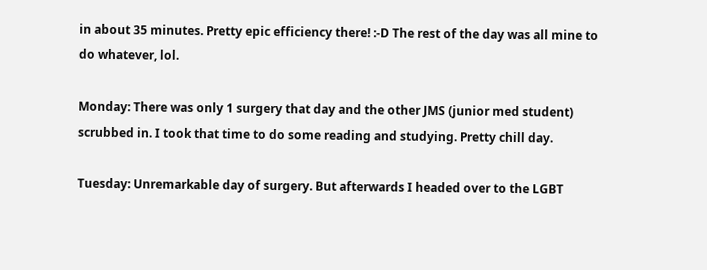in about 35 minutes. Pretty epic efficiency there! :-D The rest of the day was all mine to do whatever, lol.

Monday: There was only 1 surgery that day and the other JMS (junior med student) scrubbed in. I took that time to do some reading and studying. Pretty chill day.

Tuesday: Unremarkable day of surgery. But afterwards I headed over to the LGBT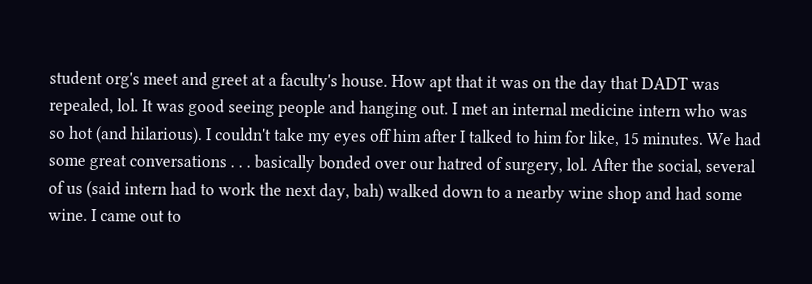student org's meet and greet at a faculty's house. How apt that it was on the day that DADT was repealed, lol. It was good seeing people and hanging out. I met an internal medicine intern who was so hot (and hilarious). I couldn't take my eyes off him after I talked to him for like, 15 minutes. We had some great conversations . . . basically bonded over our hatred of surgery, lol. After the social, several of us (said intern had to work the next day, bah) walked down to a nearby wine shop and had some wine. I came out to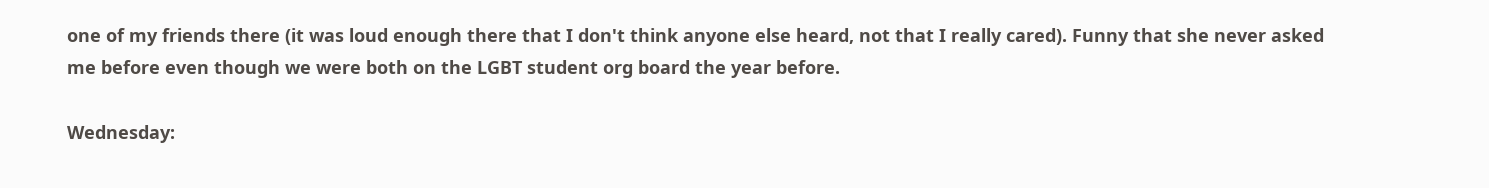one of my friends there (it was loud enough there that I don't think anyone else heard, not that I really cared). Funny that she never asked me before even though we were both on the LGBT student org board the year before.

Wednesday: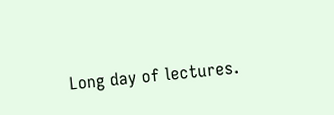Long day of lectures.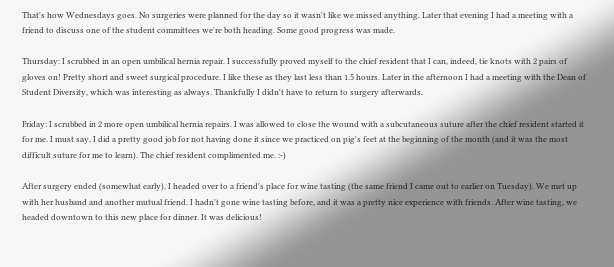That's how Wednesdays goes. No surgeries were planned for the day so it wasn't like we missed anything. Later that evening I had a meeting with a friend to discuss one of the student committees we're both heading. Some good progress was made.

Thursday: I scrubbed in an open umbilical hernia repair. I successfully proved myself to the chief resident that I can, indeed, tie knots with 2 pairs of gloves on! Pretty short and sweet surgical procedure. I like these as they last less than 1.5 hours. Later in the afternoon I had a meeting with the Dean of Student Diversity, which was interesting as always. Thankfully I didn't have to return to surgery afterwards.

Friday: I scrubbed in 2 more open umbilical hernia repairs. I was allowed to close the wound with a subcutaneous suture after the chief resident started it for me. I must say, I did a pretty good job for not having done it since we practiced on pig's feet at the beginning of the month (and it was the most difficult suture for me to learn). The chief resident complimented me. :-)

After surgery ended (somewhat early), I headed over to a friend's place for wine tasting (the same friend I came out to earlier on Tuesday). We met up with her husband and another mutual friend. I hadn't gone wine tasting before, and it was a pretty nice experience with friends. After wine tasting, we headed downtown to this new place for dinner. It was delicious!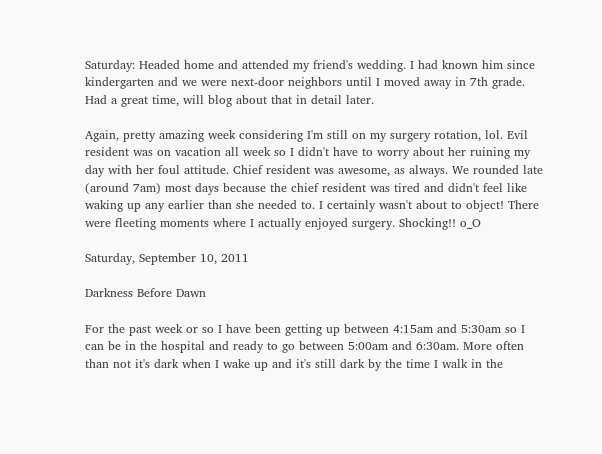Saturday: Headed home and attended my friend's wedding. I had known him since kindergarten and we were next-door neighbors until I moved away in 7th grade. Had a great time, will blog about that in detail later.

Again, pretty amazing week considering I'm still on my surgery rotation, lol. Evil resident was on vacation all week so I didn't have to worry about her ruining my day with her foul attitude. Chief resident was awesome, as always. We rounded late (around 7am) most days because the chief resident was tired and didn't feel like waking up any earlier than she needed to. I certainly wasn't about to object! There were fleeting moments where I actually enjoyed surgery. Shocking!! o_O

Saturday, September 10, 2011

Darkness Before Dawn

For the past week or so I have been getting up between 4:15am and 5:30am so I can be in the hospital and ready to go between 5:00am and 6:30am. More often than not it's dark when I wake up and it's still dark by the time I walk in the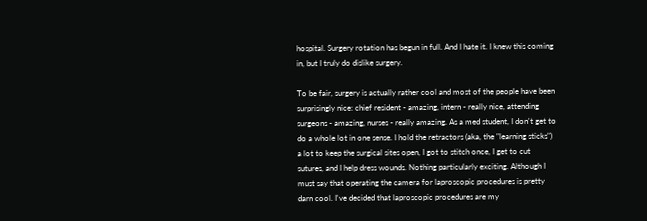hospital. Surgery rotation has begun in full. And I hate it. I knew this coming in, but I truly do dislike surgery.

To be fair, surgery is actually rather cool and most of the people have been surprisingly nice: chief resident - amazing, intern - really nice, attending surgeons - amazing, nurses - really amazing. As a med student, I don't get to do a whole lot in one sense. I hold the retractors (aka, the "learning sticks") a lot to keep the surgical sites open, I got to stitch once, I get to cut sutures, and I help dress wounds. Nothing particularly exciting. Although I must say that operating the camera for laproscopic procedures is pretty darn cool. I've decided that laproscopic procedures are my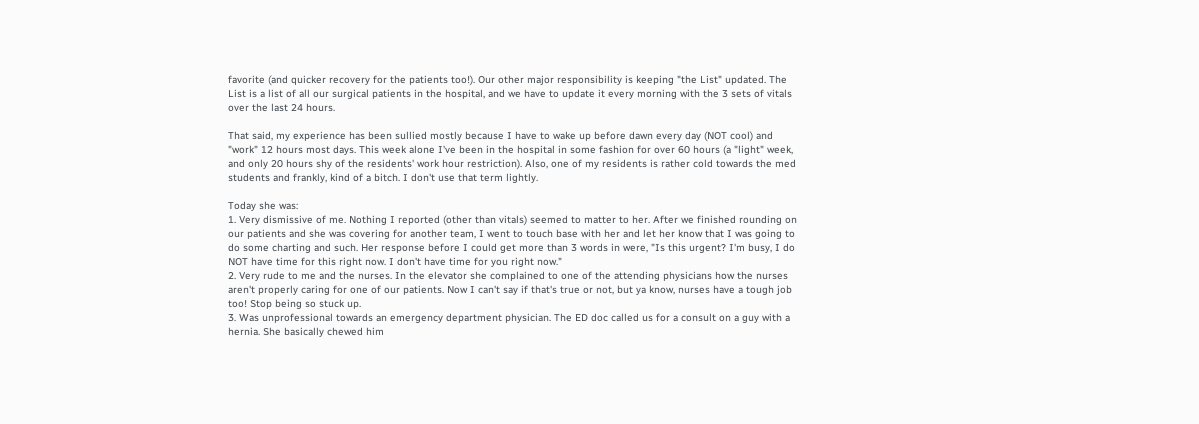favorite (and quicker recovery for the patients too!). Our other major responsibility is keeping "the List" updated. The List is a list of all our surgical patients in the hospital, and we have to update it every morning with the 3 sets of vitals over the last 24 hours.

That said, my experience has been sullied mostly because I have to wake up before dawn every day (NOT cool) and "work" 12 hours most days. This week alone I've been in the hospital in some fashion for over 60 hours (a "light" week, and only 20 hours shy of the residents' work hour restriction). Also, one of my residents is rather cold towards the med students and frankly, kind of a bitch. I don't use that term lightly.

Today she was:
1. Very dismissive of me. Nothing I reported (other than vitals) seemed to matter to her. After we finished rounding on our patients and she was covering for another team, I went to touch base with her and let her know that I was going to do some charting and such. Her response before I could get more than 3 words in were, "Is this urgent? I'm busy, I do NOT have time for this right now. I don't have time for you right now."
2. Very rude to me and the nurses. In the elevator she complained to one of the attending physicians how the nurses aren't properly caring for one of our patients. Now I can't say if that's true or not, but ya know, nurses have a tough job too! Stop being so stuck up.
3. Was unprofessional towards an emergency department physician. The ED doc called us for a consult on a guy with a hernia. She basically chewed him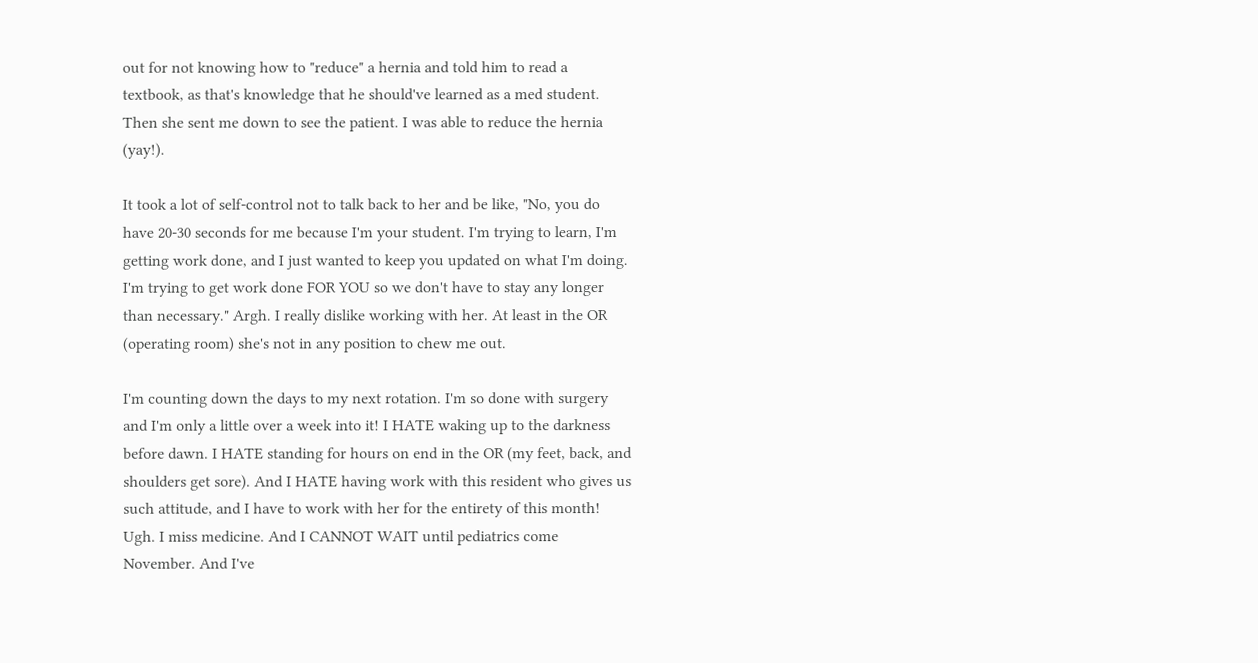out for not knowing how to "reduce" a hernia and told him to read a textbook, as that's knowledge that he should've learned as a med student. Then she sent me down to see the patient. I was able to reduce the hernia (yay!).

It took a lot of self-control not to talk back to her and be like, "No, you do have 20-30 seconds for me because I'm your student. I'm trying to learn, I'm getting work done, and I just wanted to keep you updated on what I'm doing. I'm trying to get work done FOR YOU so we don't have to stay any longer than necessary." Argh. I really dislike working with her. At least in the OR (operating room) she's not in any position to chew me out.

I'm counting down the days to my next rotation. I'm so done with surgery and I'm only a little over a week into it! I HATE waking up to the darkness before dawn. I HATE standing for hours on end in the OR (my feet, back, and shoulders get sore). And I HATE having work with this resident who gives us such attitude, and I have to work with her for the entirety of this month! Ugh. I miss medicine. And I CANNOT WAIT until pediatrics come November. And I've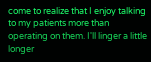come to realize that I enjoy talking to my patients more than operating on them. I'll linger a little longer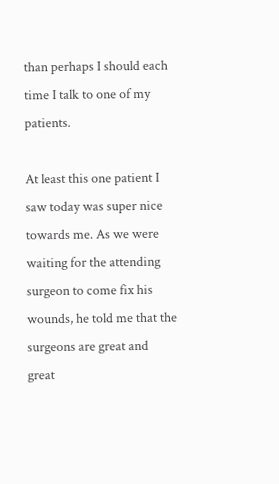than perhaps I should each time I talk to one of my patients.

At least this one patient I saw today was super nice towards me. As we were waiting for the attending surgeon to come fix his wounds, he told me that the surgeons are great and great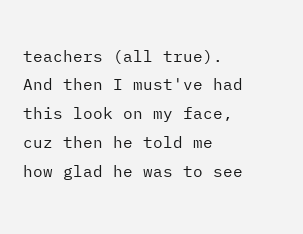teachers (all true). And then I must've had this look on my face, cuz then he told me how glad he was to see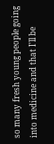so many fresh young people going into medicine and that I'll be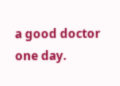a good doctor one day.